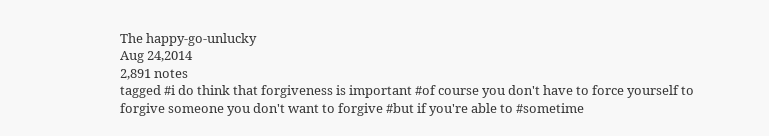The happy-go-unlucky
Aug 24,2014
2,891 notes
tagged #i do think that forgiveness is important #of course you don't have to force yourself to forgive someone you don't want to forgive #but if you're able to #sometime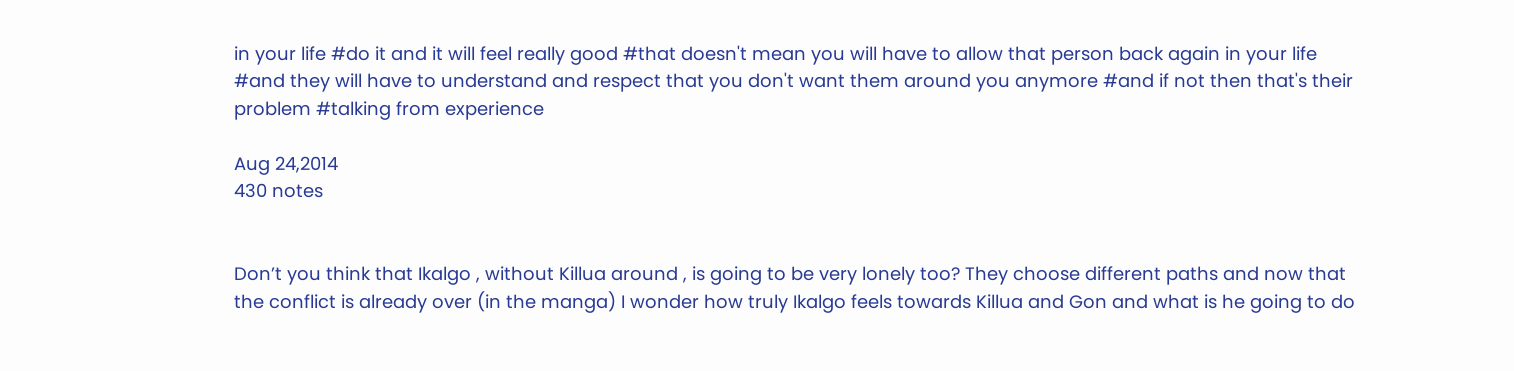in your life #do it and it will feel really good #that doesn't mean you will have to allow that person back again in your life #and they will have to understand and respect that you don't want them around you anymore #and if not then that's their problem #talking from experience

Aug 24,2014
430 notes


Don’t you think that Ikalgo , without Killua around , is going to be very lonely too? They choose different paths and now that the conflict is already over (in the manga) I wonder how truly Ikalgo feels towards Killua and Gon and what is he going to do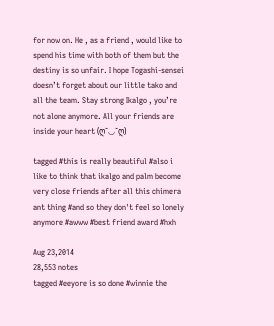for now on. He , as a friend , would like to spend his time with both of them but the destiny is so unfair. I hope Togashi-sensei doesn’t forget about our little tako and all the team. Stay strong Ikalgo , you’re not alone anymore. All your friends are inside your heart (ღ˘◡˘ღ)

tagged #this is really beautiful #also i like to think that ikalgo and palm become very close friends after all this chimera ant thing #and so they don't feel so lonely anymore #awww #best friend award #hxh

Aug 23,2014
28,553 notes
tagged #eeyore is so done #winnie the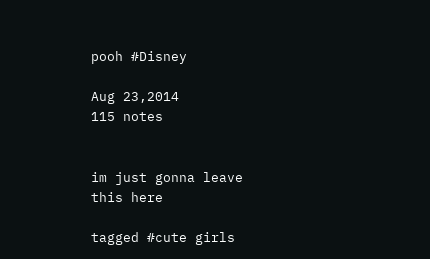pooh #Disney

Aug 23,2014
115 notes


im just gonna leave this here

tagged #cute girls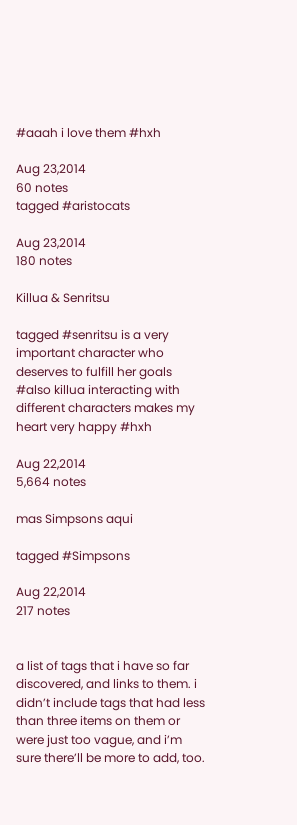#aaah i love them #hxh

Aug 23,2014
60 notes
tagged #aristocats

Aug 23,2014
180 notes

Killua & Senritsu

tagged #senritsu is a very important character who deserves to fulfill her goals #also killua interacting with different characters makes my heart very happy #hxh

Aug 22,2014
5,664 notes

mas Simpsons aqui

tagged #Simpsons

Aug 22,2014
217 notes


a list of tags that i have so far discovered, and links to them. i didn’t include tags that had less than three items on them or were just too vague, and i’m sure there’ll be more to add, too.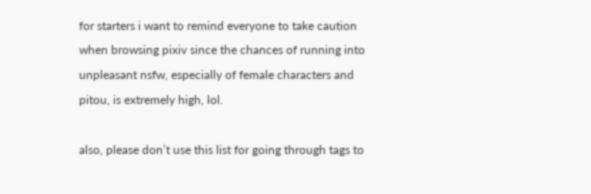for starters i want to remind everyone to take caution when browsing pixiv since the chances of running into unpleasant nsfw, especially of female characters and pitou, is extremely high, lol.

also, please don’t use this list for going through tags to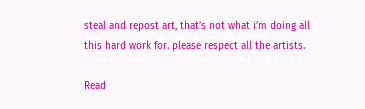steal and repost art, that’s not what i’m doing all this hard work for. please respect all the artists.

Read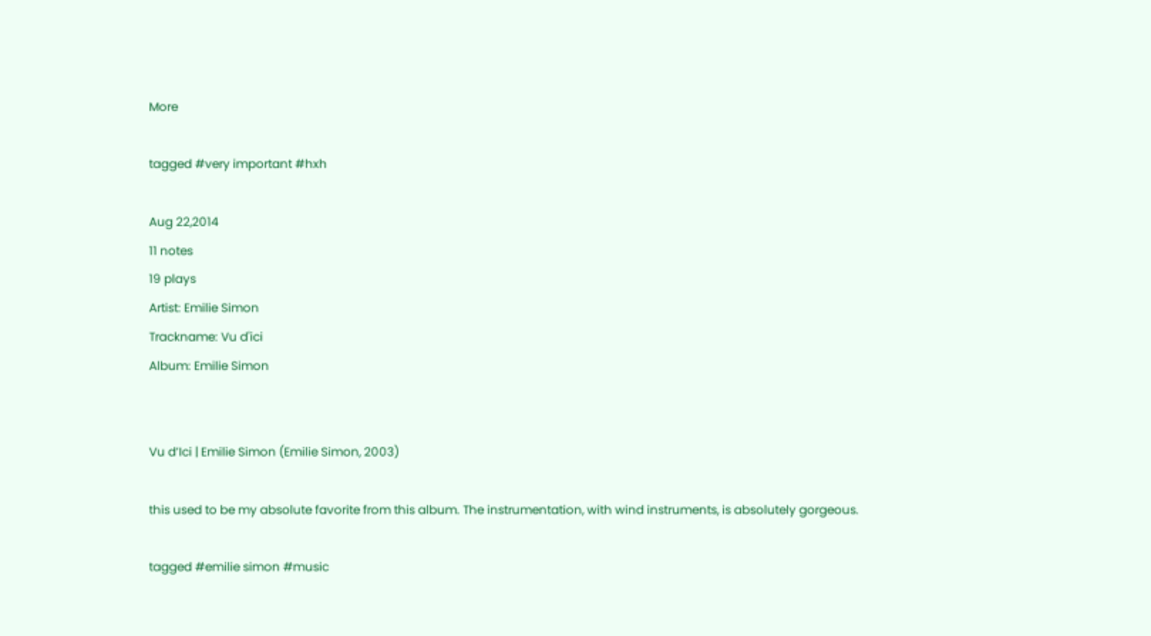More

tagged #very important #hxh

Aug 22,2014
11 notes
19 plays
Artist: Emilie Simon
Trackname: Vu d'ici
Album: Emilie Simon


Vu d’Ici | Emilie Simon (Emilie Simon, 2003)

this used to be my absolute favorite from this album. The instrumentation, with wind instruments, is absolutely gorgeous.

tagged #emilie simon #music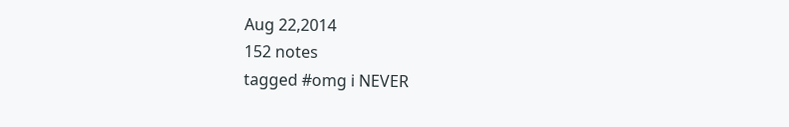Aug 22,2014
152 notes
tagged #omg i NEVER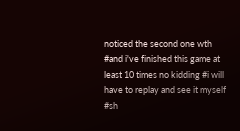noticed the second one wth #and i've finished this game at least 10 times no kidding #i will have to replay and see it myself #sh